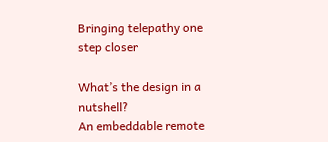Bringing telepathy one step closer

What’s the design in a nutshell?
An embeddable remote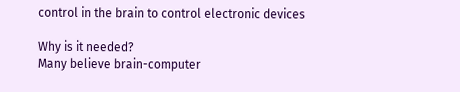control in the brain to control electronic devices

Why is it needed?
Many believe brain-computer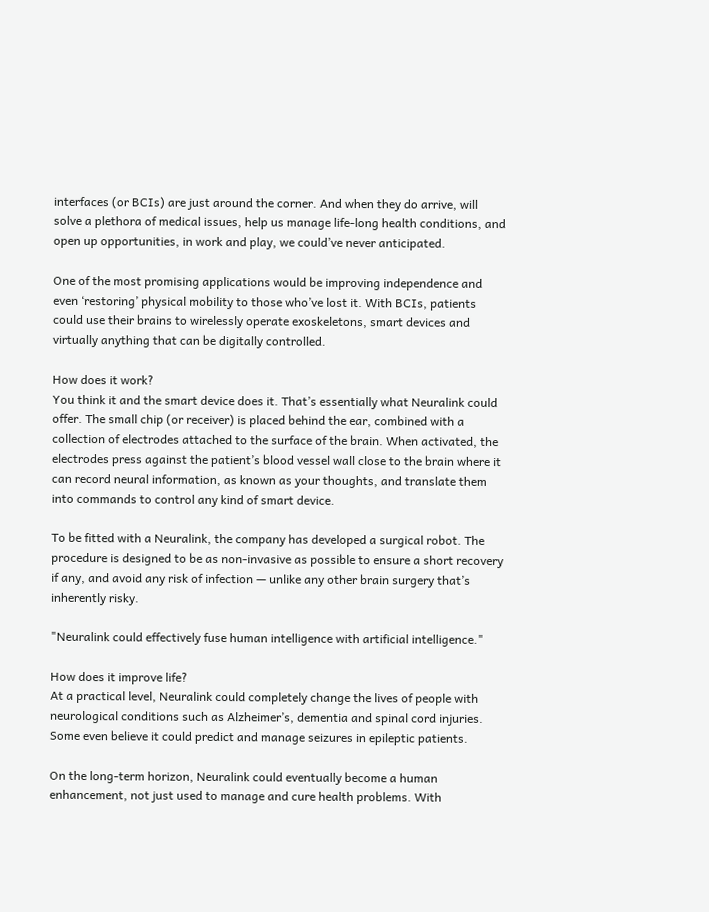interfaces (or BCIs) are just around the corner. And when they do arrive, will solve a plethora of medical issues, help us manage life-long health conditions, and open up opportunities, in work and play, we could’ve never anticipated.

One of the most promising applications would be improving independence and even ‘restoring’ physical mobility to those who’ve lost it. With BCIs, patients could use their brains to wirelessly operate exoskeletons, smart devices and virtually anything that can be digitally controlled.

How does it work?
You think it and the smart device does it. That’s essentially what Neuralink could offer. The small chip (or receiver) is placed behind the ear, combined with a collection of electrodes attached to the surface of the brain. When activated, the electrodes press against the patient’s blood vessel wall close to the brain where it can record neural information, as known as your thoughts, and translate them into commands to control any kind of smart device.

To be fitted with a Neuralink, the company has developed a surgical robot. The procedure is designed to be as non-invasive as possible to ensure a short recovery if any, and avoid any risk of infection — unlike any other brain surgery that’s inherently risky.

"Neuralink could effectively fuse human intelligence with artificial intelligence."

How does it improve life?
At a practical level, Neuralink could completely change the lives of people with neurological conditions such as Alzheimer’s, dementia and spinal cord injuries. Some even believe it could predict and manage seizures in epileptic patients.

On the long-term horizon, Neuralink could eventually become a human enhancement, not just used to manage and cure health problems. With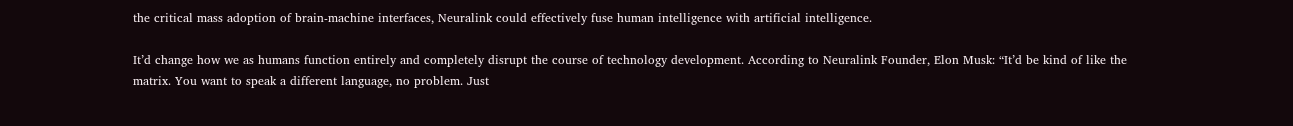the critical mass adoption of brain-machine interfaces, Neuralink could effectively fuse human intelligence with artificial intelligence.

It’d change how we as humans function entirely and completely disrupt the course of technology development. According to Neuralink Founder, Elon Musk: “It’d be kind of like the matrix. You want to speak a different language, no problem. Just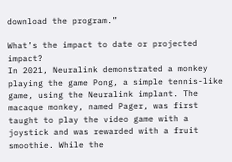download the program.”

What’s the impact to date or projected impact?
In 2021, Neuralink demonstrated a monkey playing the game Pong, a simple tennis-like game, using the Neuralink implant. The macaque monkey, named Pager, was first taught to play the video game with a joystick and was rewarded with a fruit smoothie. While the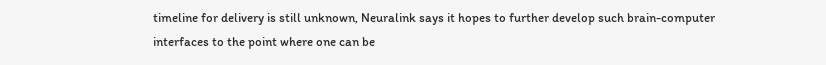timeline for delivery is still unknown, Neuralink says it hopes to further develop such brain-computer interfaces to the point where one can be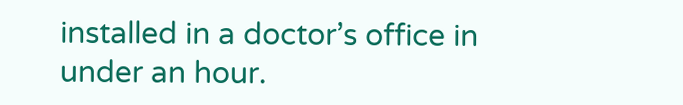installed in a doctor’s office in under an hour.